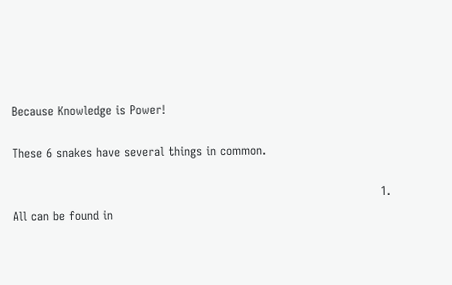Because Knowledge is Power!

These 6 snakes have several things in common.

                                                                                            1. All can be found in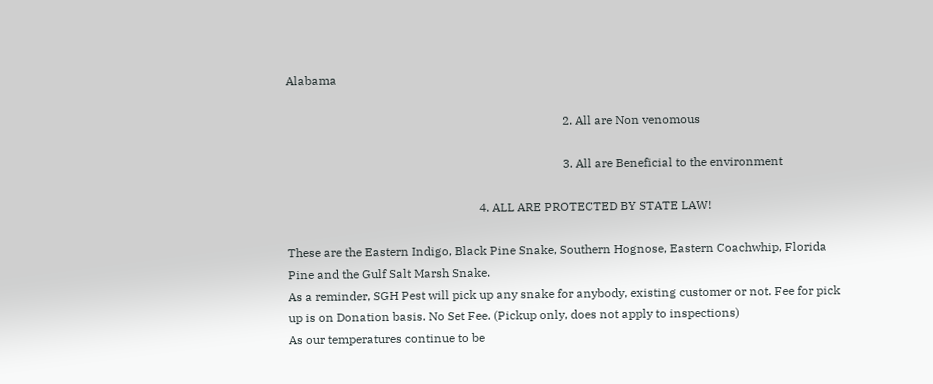Alabama

                                                                                            2. All are Non venomous

                                                                                            3. All are Beneficial to the environment

                                                                4. ALL ARE PROTECTED BY STATE LAW!

These are the Eastern Indigo, Black Pine Snake, Southern Hognose, Eastern Coachwhip, Florida Pine and the Gulf Salt Marsh Snake.
As a reminder, SGH Pest will pick up any snake for anybody, existing customer or not. Fee for pick up is on Donation basis. No Set Fee. (Pickup only, does not apply to inspections)
As our temperatures continue to be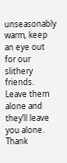unseasonably warm, keep an eye out for our slithery friends. Leave them alone and they’ll leave you alone. Thank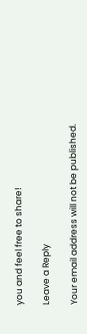you and feel free to share!

Leave a Reply

Your email address will not be published.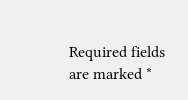Required fields are marked *